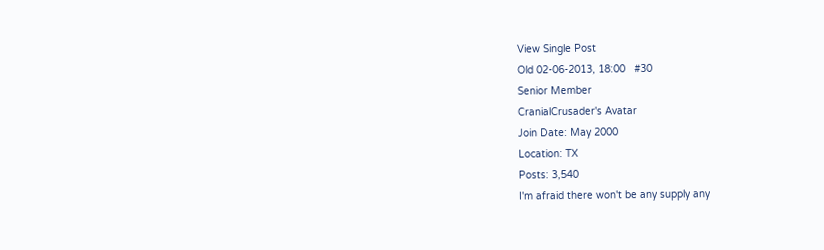View Single Post
Old 02-06-2013, 18:00   #30
Senior Member
CranialCrusader's Avatar
Join Date: May 2000
Location: TX
Posts: 3,540
I'm afraid there won't be any supply any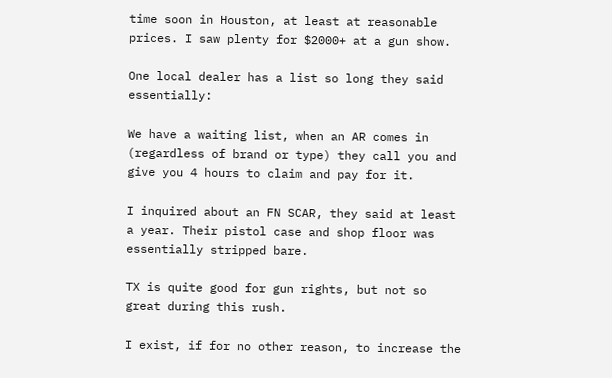time soon in Houston, at least at reasonable prices. I saw plenty for $2000+ at a gun show.

One local dealer has a list so long they said essentially:

We have a waiting list, when an AR comes in (regardless of brand or type) they call you and give you 4 hours to claim and pay for it.

I inquired about an FN SCAR, they said at least a year. Their pistol case and shop floor was essentially stripped bare.

TX is quite good for gun rights, but not so great during this rush.

I exist, if for no other reason, to increase the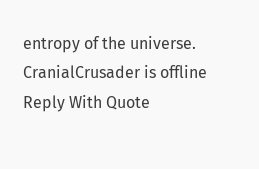entropy of the universe.
CranialCrusader is offline   Reply With Quote